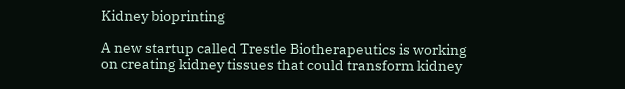Kidney bioprinting

A new startup called Trestle Biotherapeutics is working on creating kidney tissues that could transform kidney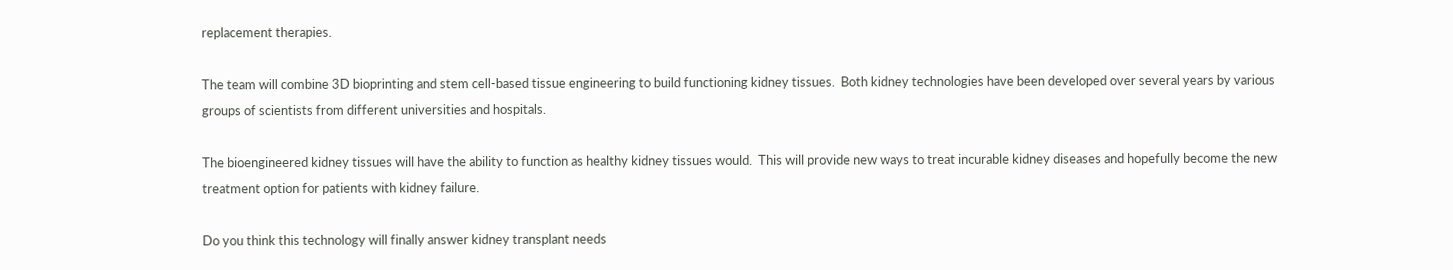replacement therapies.

The team will combine 3D bioprinting and stem cell-based tissue engineering to build functioning kidney tissues.  Both kidney technologies have been developed over several years by various groups of scientists from different universities and hospitals.

The bioengineered kidney tissues will have the ability to function as healthy kidney tissues would.  This will provide new ways to treat incurable kidney diseases and hopefully become the new treatment option for patients with kidney failure.

Do you think this technology will finally answer kidney transplant needs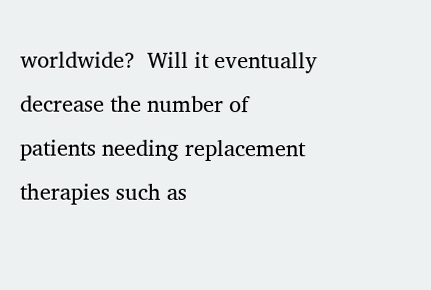worldwide?  Will it eventually decrease the number of patients needing replacement therapies such as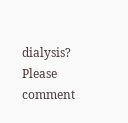dialysis?   Please comment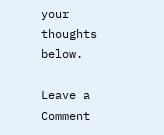your thoughts below.

Leave a Comment